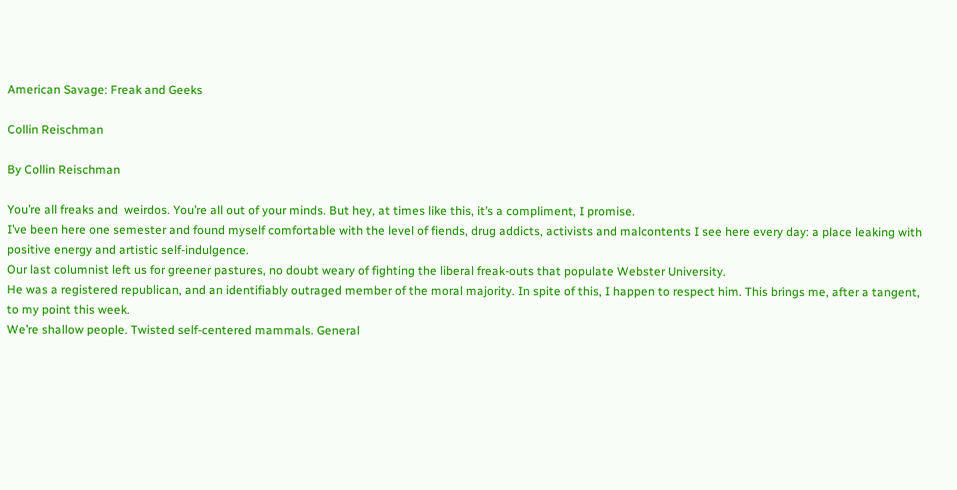American Savage: Freak and Geeks

Collin Reischman

By Collin Reischman

You’re all freaks and  weirdos. You’re all out of your minds. But hey, at times like this, it’s a compliment, I promise.
I’ve been here one semester and found myself comfortable with the level of fiends, drug addicts, activists and malcontents I see here every day: a place leaking with positive energy and artistic self-indulgence.
Our last columnist left us for greener pastures, no doubt weary of fighting the liberal freak-outs that populate Webster University.
He was a registered republican, and an identifiably outraged member of the moral majority. In spite of this, I happen to respect him. This brings me, after a tangent, to my point this week.
We’re shallow people. Twisted self-centered mammals. General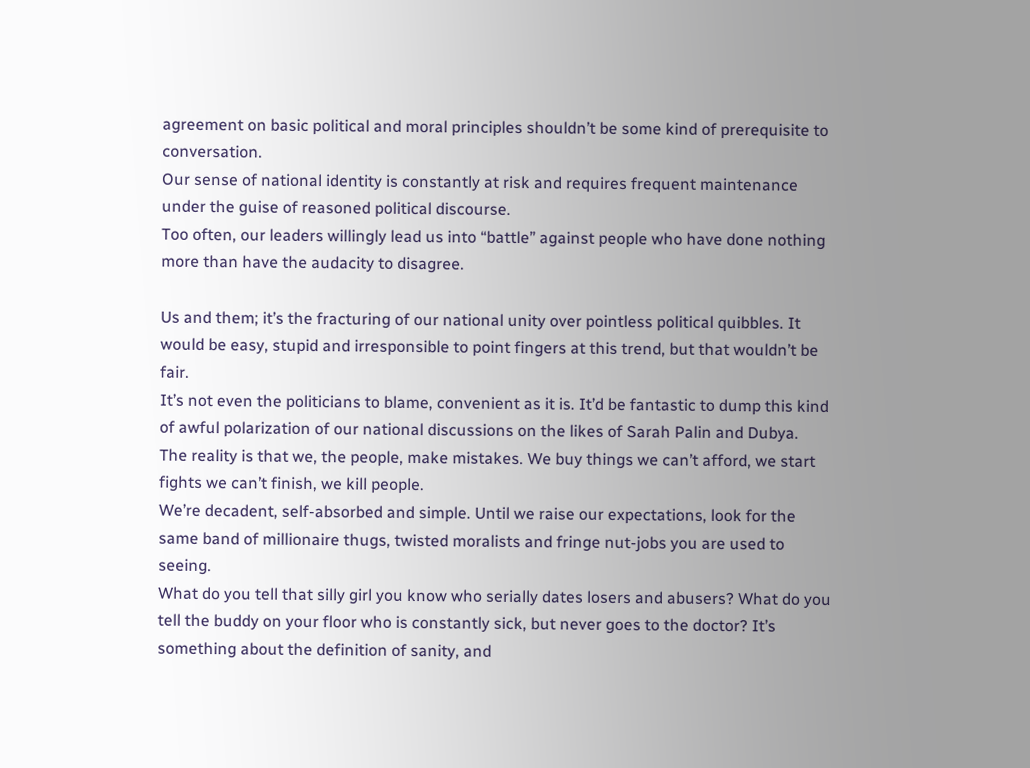agreement on basic political and moral principles shouldn’t be some kind of prerequisite to conversation.
Our sense of national identity is constantly at risk and requires frequent maintenance under the guise of reasoned political discourse.
Too often, our leaders willingly lead us into “battle” against people who have done nothing more than have the audacity to disagree.

Us and them; it’s the fracturing of our national unity over pointless political quibbles. It would be easy, stupid and irresponsible to point fingers at this trend, but that wouldn’t be fair.
It’s not even the politicians to blame, convenient as it is. It’d be fantastic to dump this kind of awful polarization of our national discussions on the likes of Sarah Palin and Dubya.
The reality is that we, the people, make mistakes. We buy things we can’t afford, we start fights we can’t finish, we kill people.
We’re decadent, self-absorbed and simple. Until we raise our expectations, look for the same band of millionaire thugs, twisted moralists and fringe nut-jobs you are used to seeing.
What do you tell that silly girl you know who serially dates losers and abusers? What do you tell the buddy on your floor who is constantly sick, but never goes to the doctor? It’s something about the definition of sanity, and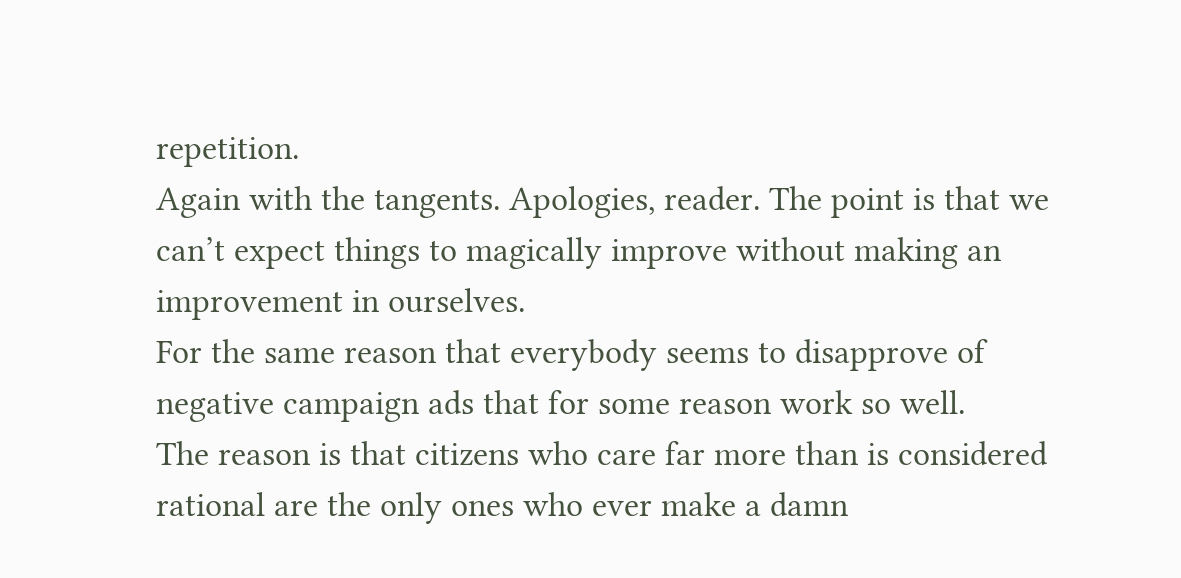repetition.
Again with the tangents. Apologies, reader. The point is that we can’t expect things to magically improve without making an improvement in ourselves.
For the same reason that everybody seems to disapprove of negative campaign ads that for some reason work so well.
The reason is that citizens who care far more than is considered rational are the only ones who ever make a damn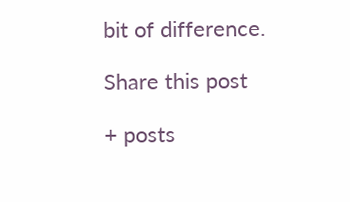bit of difference.

Share this post

+ posts